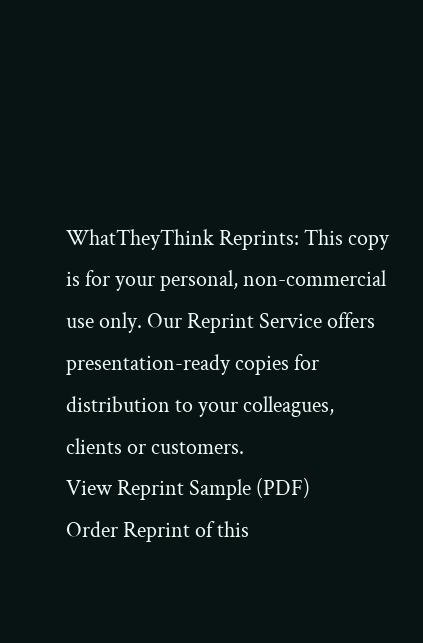WhatTheyThink Reprints: This copy is for your personal, non-commercial use only. Our Reprint Service offers presentation-ready copies for distribution to your colleagues, clients or customers.
View Reprint Sample (PDF)         Order Reprint of this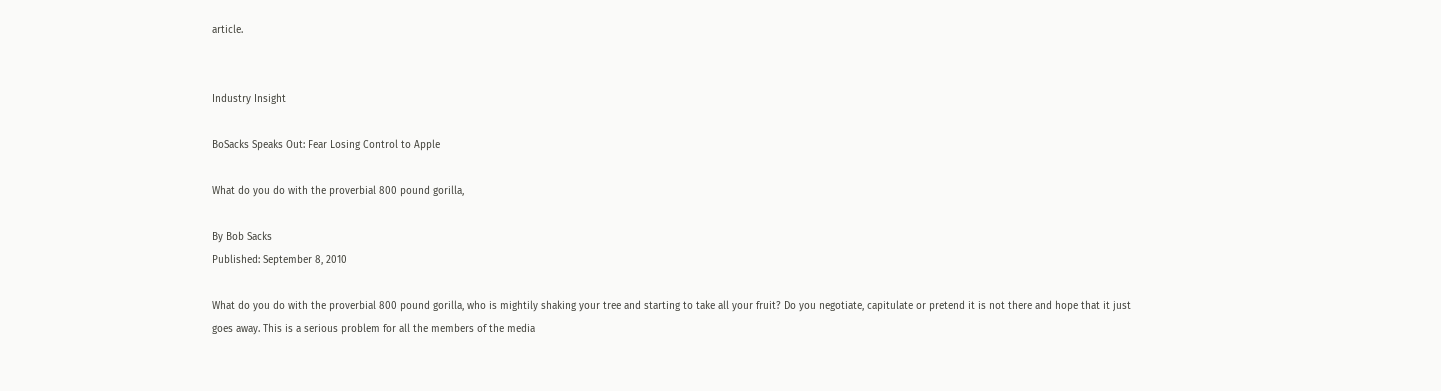article.


Industry Insight

BoSacks Speaks Out: Fear Losing Control to Apple

What do you do with the proverbial 800 pound gorilla,

By Bob Sacks
Published: September 8, 2010

What do you do with the proverbial 800 pound gorilla, who is mightily shaking your tree and starting to take all your fruit? Do you negotiate, capitulate or pretend it is not there and hope that it just goes away. This is a serious problem for all the members of the media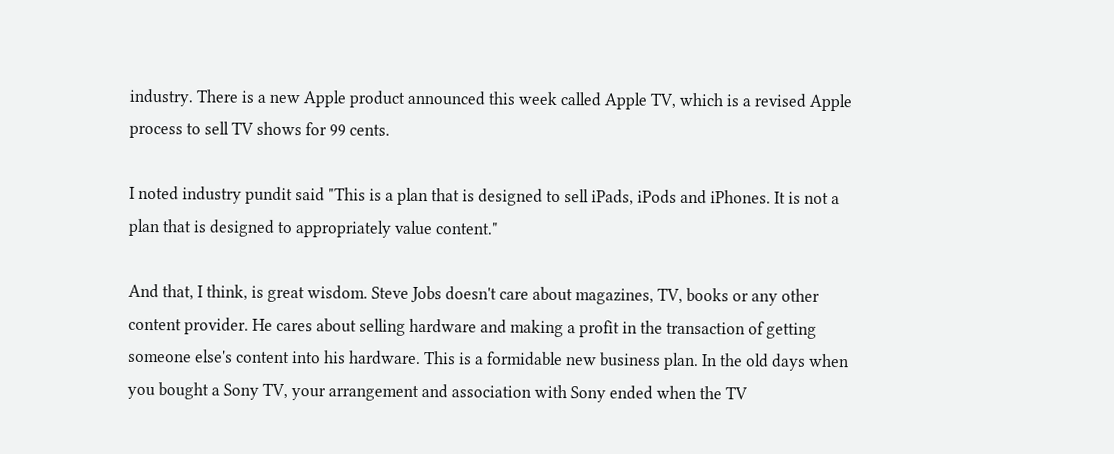industry. There is a new Apple product announced this week called Apple TV, which is a revised Apple process to sell TV shows for 99 cents.

I noted industry pundit said "This is a plan that is designed to sell iPads, iPods and iPhones. It is not a plan that is designed to appropriately value content."

And that, I think, is great wisdom. Steve Jobs doesn't care about magazines, TV, books or any other content provider. He cares about selling hardware and making a profit in the transaction of getting someone else's content into his hardware. This is a formidable new business plan. In the old days when you bought a Sony TV, your arrangement and association with Sony ended when the TV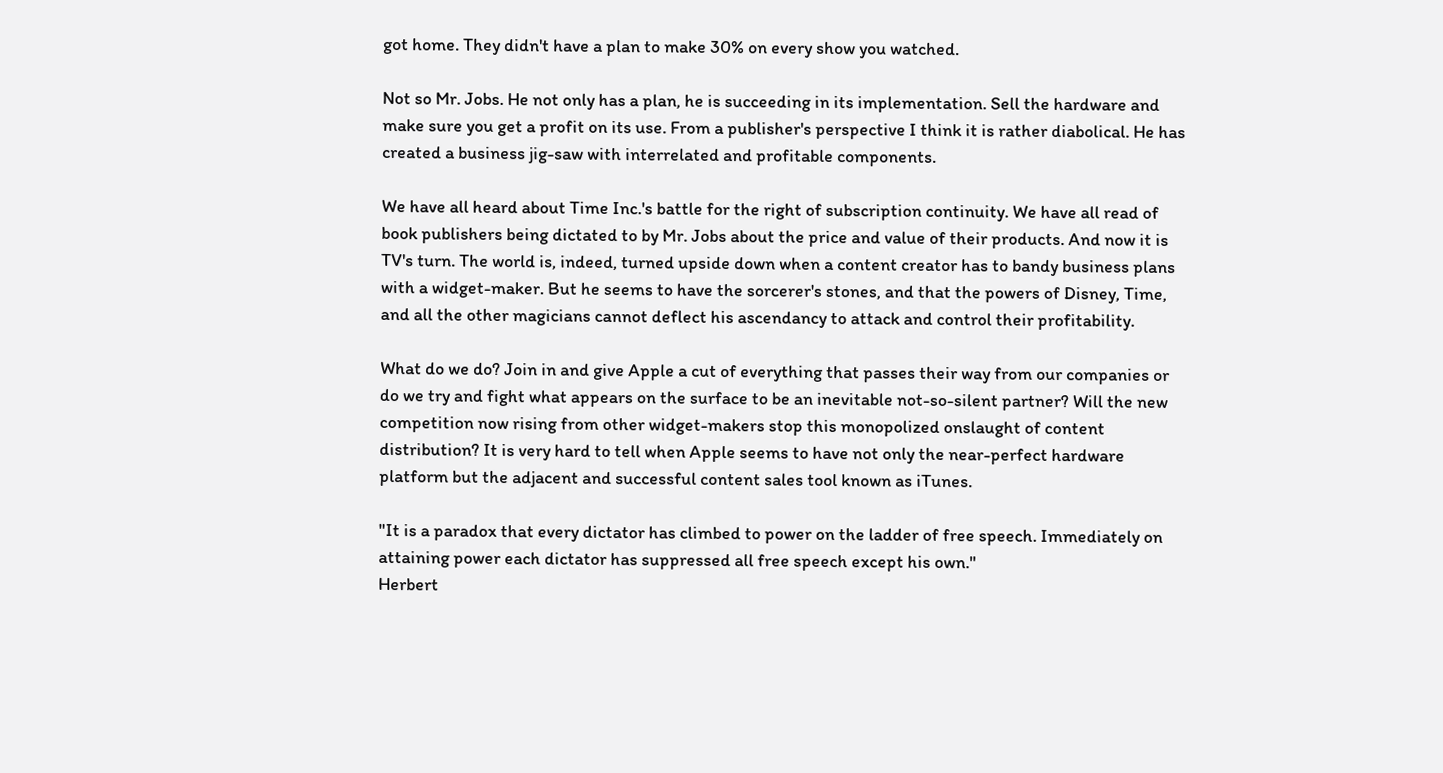got home. They didn't have a plan to make 30% on every show you watched.

Not so Mr. Jobs. He not only has a plan, he is succeeding in its implementation. Sell the hardware and make sure you get a profit on its use. From a publisher's perspective I think it is rather diabolical. He has created a business jig-saw with interrelated and profitable components.

We have all heard about Time Inc.'s battle for the right of subscription continuity. We have all read of book publishers being dictated to by Mr. Jobs about the price and value of their products. And now it is TV's turn. The world is, indeed, turned upside down when a content creator has to bandy business plans with a widget-maker. But he seems to have the sorcerer's stones, and that the powers of Disney, Time, and all the other magicians cannot deflect his ascendancy to attack and control their profitability.

What do we do? Join in and give Apple a cut of everything that passes their way from our companies or do we try and fight what appears on the surface to be an inevitable not-so-silent partner? Will the new competition now rising from other widget-makers stop this monopolized onslaught of content distribution? It is very hard to tell when Apple seems to have not only the near-perfect hardware platform but the adjacent and successful content sales tool known as iTunes.

"It is a paradox that every dictator has climbed to power on the ladder of free speech. Immediately on attaining power each dictator has suppressed all free speech except his own."
Herbert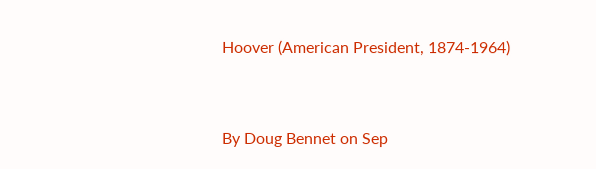Hoover (American President, 1874-1964)



By Doug Bennet on Sep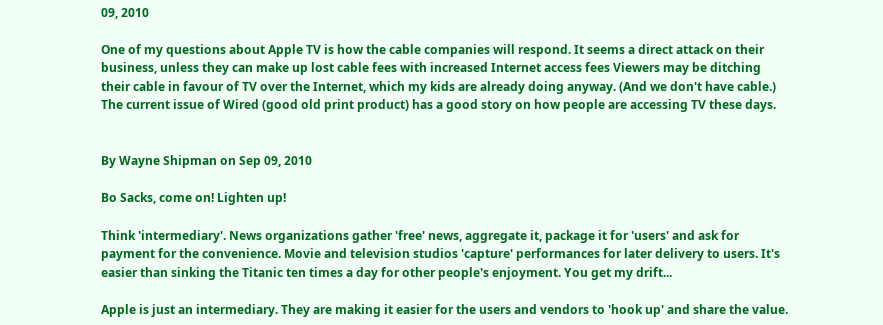09, 2010

One of my questions about Apple TV is how the cable companies will respond. It seems a direct attack on their business, unless they can make up lost cable fees with increased Internet access fees Viewers may be ditching their cable in favour of TV over the Internet, which my kids are already doing anyway. (And we don't have cable.) The current issue of Wired (good old print product) has a good story on how people are accessing TV these days.


By Wayne Shipman on Sep 09, 2010

Bo Sacks, come on! Lighten up!

Think 'intermediary'. News organizations gather 'free' news, aggregate it, package it for 'users' and ask for payment for the convenience. Movie and television studios 'capture' performances for later delivery to users. It's easier than sinking the Titanic ten times a day for other people's enjoyment. You get my drift...

Apple is just an intermediary. They are making it easier for the users and vendors to 'hook up' and share the value.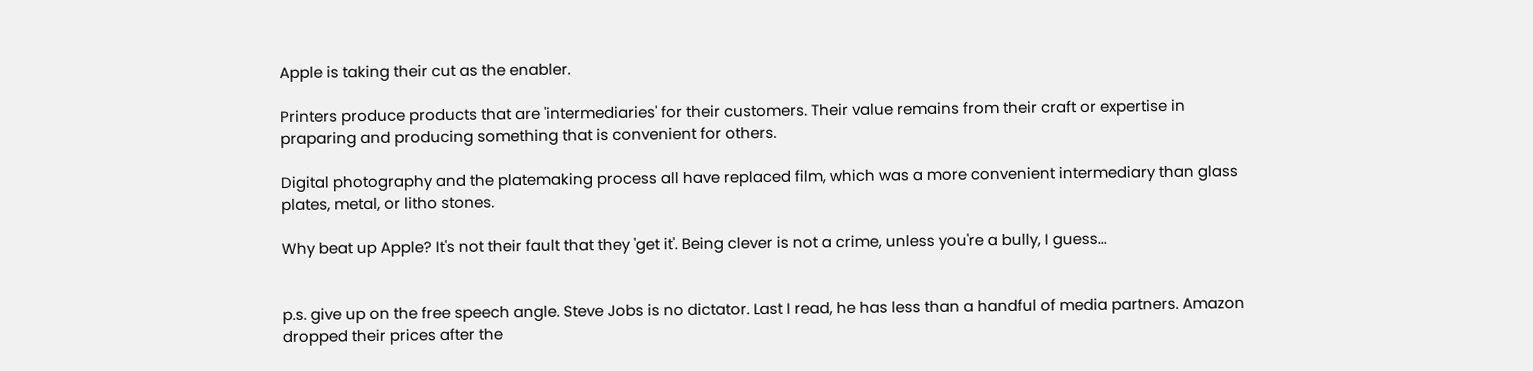Apple is taking their cut as the enabler.

Printers produce products that are 'intermediaries' for their customers. Their value remains from their craft or expertise in praparing and producing something that is convenient for others.

Digital photography and the platemaking process all have replaced film, which was a more convenient intermediary than glass plates, metal, or litho stones.

Why beat up Apple? It's not their fault that they 'get it'. Being clever is not a crime, unless you're a bully, I guess...


p.s. give up on the free speech angle. Steve Jobs is no dictator. Last I read, he has less than a handful of media partners. Amazon dropped their prices after the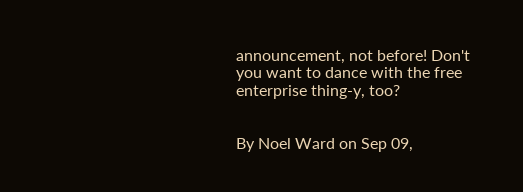announcement, not before! Don't you want to dance with the free enterprise thing-y, too?


By Noel Ward on Sep 09,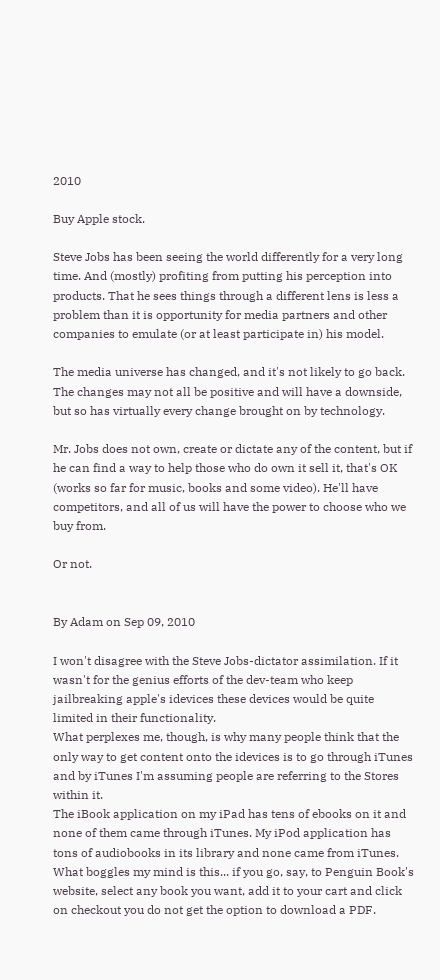2010

Buy Apple stock.

Steve Jobs has been seeing the world differently for a very long time. And (mostly) profiting from putting his perception into products. That he sees things through a different lens is less a problem than it is opportunity for media partners and other companies to emulate (or at least participate in) his model.

The media universe has changed, and it's not likely to go back. The changes may not all be positive and will have a downside, but so has virtually every change brought on by technology.

Mr. Jobs does not own, create or dictate any of the content, but if he can find a way to help those who do own it sell it, that's OK (works so far for music, books and some video). He'll have competitors, and all of us will have the power to choose who we buy from.

Or not.


By Adam on Sep 09, 2010

I won't disagree with the Steve Jobs-dictator assimilation. If it wasn't for the genius efforts of the dev-team who keep jailbreaking apple's idevices these devices would be quite limited in their functionality.
What perplexes me, though, is why many people think that the only way to get content onto the idevices is to go through iTunes and by iTunes I'm assuming people are referring to the Stores within it.
The iBook application on my iPad has tens of ebooks on it and none of them came through iTunes. My iPod application has tons of audiobooks in its library and none came from iTunes.
What boggles my mind is this... if you go, say, to Penguin Book's website, select any book you want, add it to your cart and click on checkout you do not get the option to download a PDF.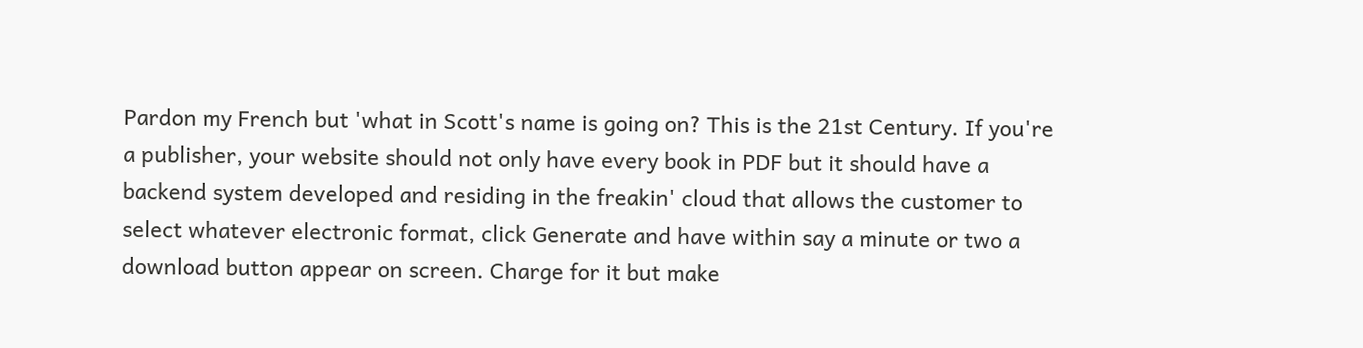Pardon my French but 'what in Scott's name is going on? This is the 21st Century. If you're a publisher, your website should not only have every book in PDF but it should have a backend system developed and residing in the freakin' cloud that allows the customer to select whatever electronic format, click Generate and have within say a minute or two a download button appear on screen. Charge for it but make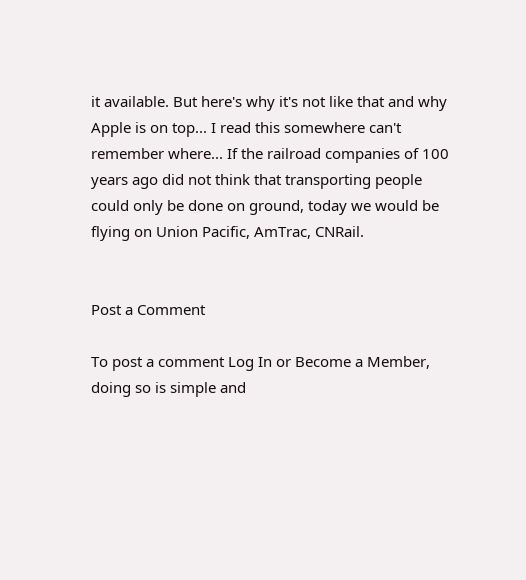it available. But here's why it's not like that and why Apple is on top... I read this somewhere can't remember where... If the railroad companies of 100 years ago did not think that transporting people could only be done on ground, today we would be flying on Union Pacific, AmTrac, CNRail.


Post a Comment

To post a comment Log In or Become a Member, doing so is simple and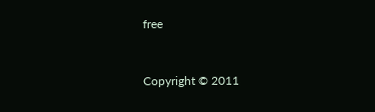free


Copyright © 2011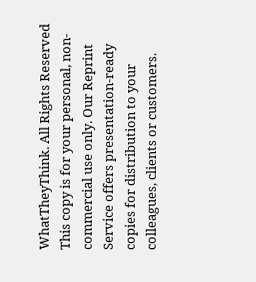WhatTheyThink. All Rights Reserved
This copy is for your personal, non-commercial use only. Our Reprint Service offers presentation-ready copies for distribution to your colleagues, clients or customers.